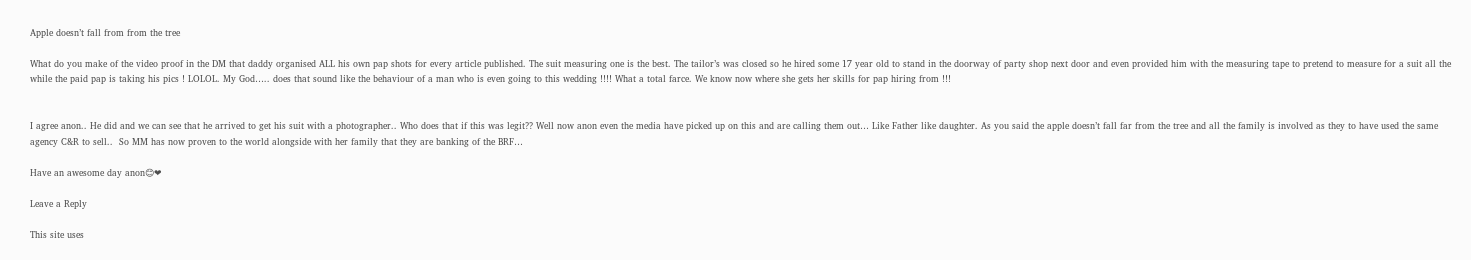Apple doesn’t fall from from the tree

What do you make of the video proof in the DM that daddy organised ALL his own pap shots for every article published. The suit measuring one is the best. The tailor’s was closed so he hired some 17 year old to stand in the doorway of party shop next door and even provided him with the measuring tape to pretend to measure for a suit all the while the paid pap is taking his pics ! LOLOL. My God….. does that sound like the behaviour of a man who is even going to this wedding !!!! What a total farce. We know now where she gets her skills for pap hiring from !!!


I agree anon.. He did and we can see that he arrived to get his suit with a photographer.. Who does that if this was legit?? Well now anon even the media have picked up on this and are calling them out… Like Father like daughter. As you said the apple doesn’t fall far from the tree and all the family is involved as they to have used the same agency C&R to sell..  So MM has now proven to the world alongside with her family that they are banking of the BRF…

Have an awesome day anon😊❤

Leave a Reply

This site uses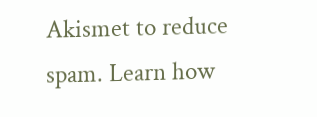Akismet to reduce spam. Learn how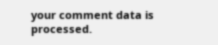your comment data is processed.